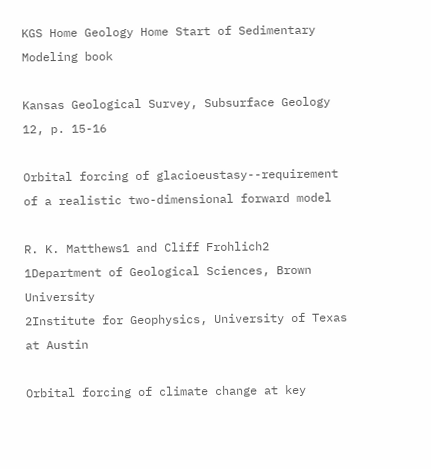KGS Home Geology Home Start of Sedimentary Modeling book

Kansas Geological Survey, Subsurface Geology 12, p. 15-16

Orbital forcing of glacioeustasy--requirement of a realistic two-dimensional forward model

R. K. Matthews1 and Cliff Frohlich2
1Department of Geological Sciences, Brown University
2Institute for Geophysics, University of Texas at Austin

Orbital forcing of climate change at key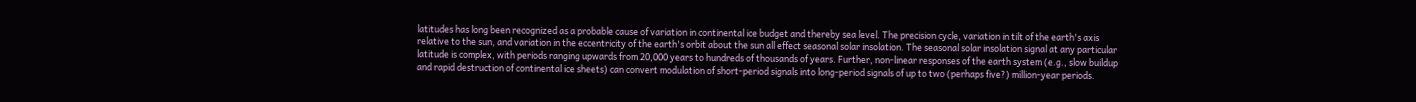latitudes has long been recognized as a probable cause of variation in continental ice budget and thereby sea level. The precision cycle, variation in tilt of the earth's axis relative to the sun, and variation in the eccentricity of the earth's orbit about the sun all effect seasonal solar insolation. The seasonal solar insolation signal at any particular latitude is complex, with periods ranging upwards from 20,000 years to hundreds of thousands of years. Further, non-linear responses of the earth system (e.g., slow buildup and rapid destruction of continental ice sheets) can convert modulation of short-period signals into long-period signals of up to two (perhaps five?) million-year periods.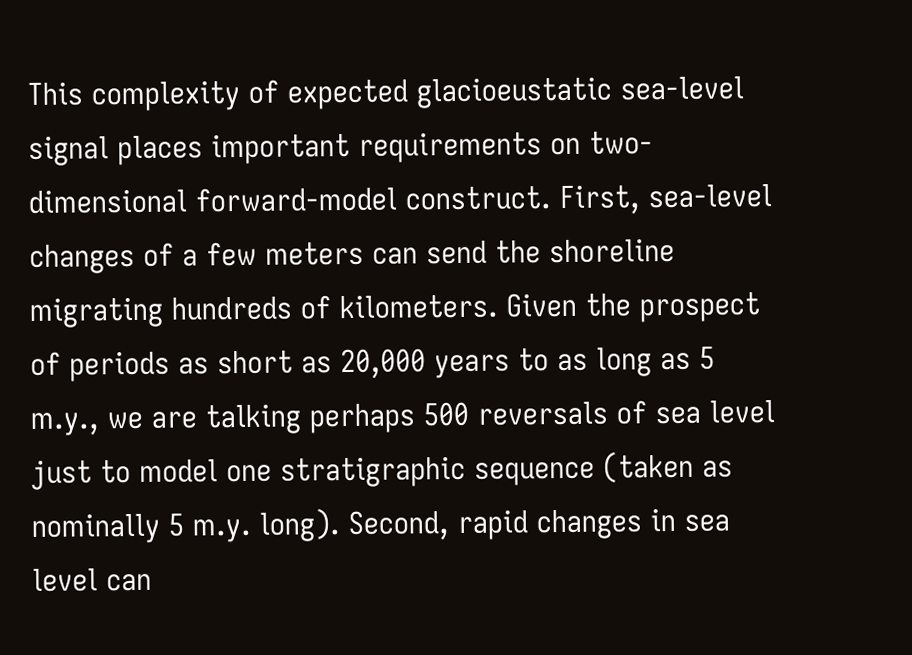This complexity of expected glacioeustatic sea-level signal places important requirements on two-dimensional forward-model construct. First, sea-level changes of a few meters can send the shoreline migrating hundreds of kilometers. Given the prospect of periods as short as 20,000 years to as long as 5 m.y., we are talking perhaps 500 reversals of sea level just to model one stratigraphic sequence (taken as nominally 5 m.y. long). Second, rapid changes in sea level can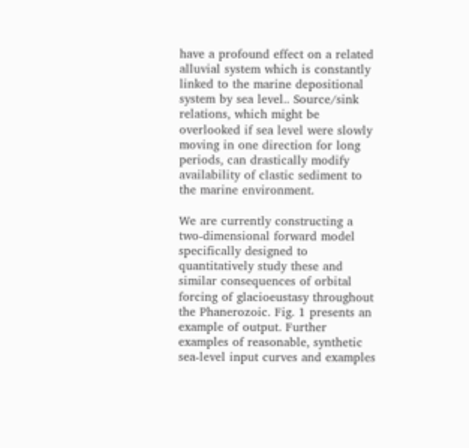have a profound effect on a related alluvial system which is constantly linked to the marine depositional system by sea level.. Source/sink relations, which might be overlooked if sea level were slowly moving in one direction for long periods, can drastically modify availability of clastic sediment to the marine environment.

We are currently constructing a two-dimensional forward model specifically designed to quantitatively study these and similar consequences of orbital forcing of glacioeustasy throughout the Phanerozoic. Fig. 1 presents an example of output. Further examples of reasonable, synthetic sea-level input curves and examples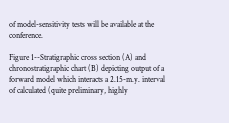of model-sensitivity tests will be available at the conference.

Figure 1--Stratigraphic cross section (A) and chronostratigraphic chart (B) depicting output of a forward model which interacts a 2.15-m.y. interval of calculated (quite preliminary, highly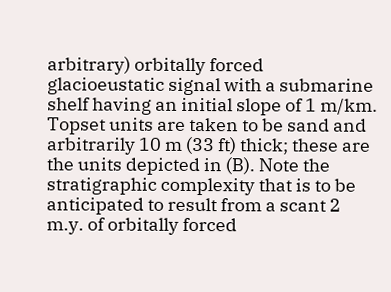arbitrary) orbitally forced glacioeustatic signal with a submarine shelf having an initial slope of 1 m/km. Topset units are taken to be sand and arbitrarily 10 m (33 ft) thick; these are the units depicted in (B). Note the stratigraphic complexity that is to be anticipated to result from a scant 2 m.y. of orbitally forced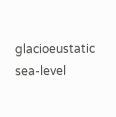glacioeustatic sea-level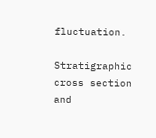fluctuation.

Stratigraphic cross section and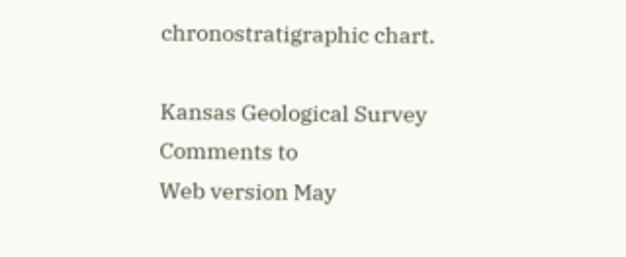chronostratigraphic chart.

Kansas Geological Survey
Comments to
Web version May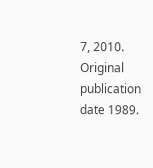7, 2010. Original publication date 1989.